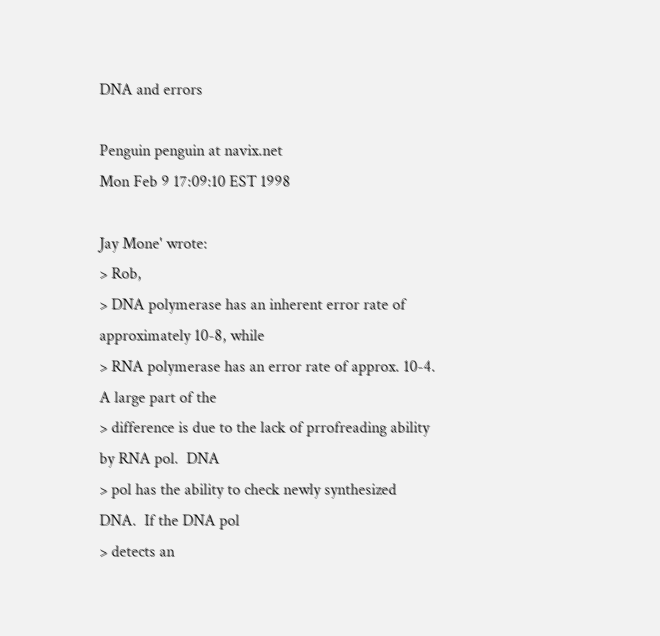DNA and errors

Penguin penguin at navix.net
Mon Feb 9 17:09:10 EST 1998

Jay Mone' wrote:
> Rob,
> DNA polymerase has an inherent error rate of approximately 10-8, while
> RNA polymerase has an error rate of approx. 10-4.  A large part of the
> difference is due to the lack of prrofreading ability by RNA pol.  DNA
> pol has the ability to check newly synthesized DNA.  If the DNA pol
> detects an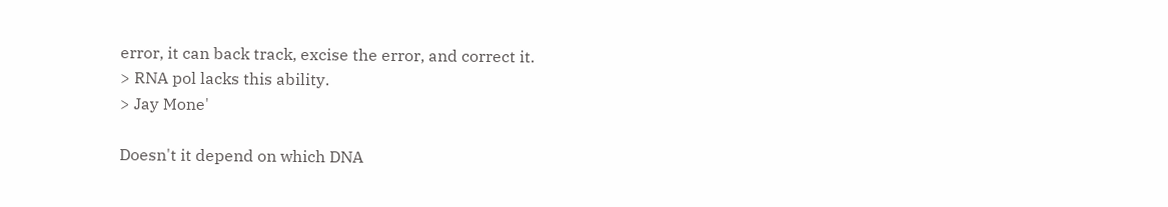error, it can back track, excise the error, and correct it.
> RNA pol lacks this ability.
> Jay Mone'

Doesn't it depend on which DNA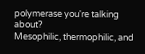polymerase you're talking about?
Mesophilic, thermophilic, and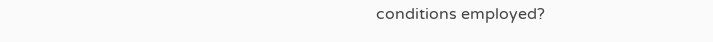conditions employed?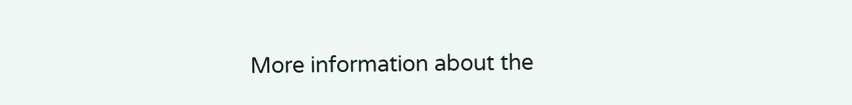More information about the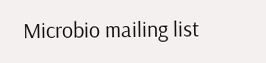Microbio mailing list